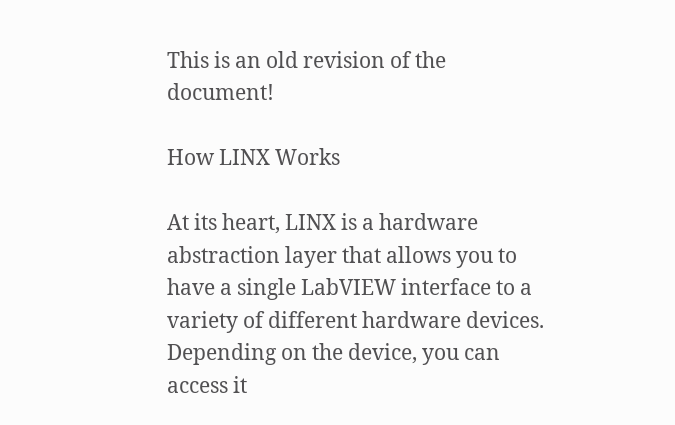This is an old revision of the document!

How LINX Works

At its heart, LINX is a hardware abstraction layer that allows you to have a single LabVIEW interface to a variety of different hardware devices. Depending on the device, you can access it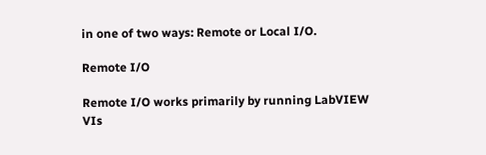in one of two ways: Remote or Local I/O.

Remote I/O

Remote I/O works primarily by running LabVIEW VIs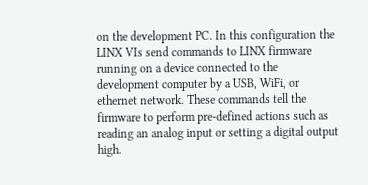on the development PC. In this configuration the LINX VIs send commands to LINX firmware running on a device connected to the development computer by a USB, WiFi, or ethernet network. These commands tell the firmware to perform pre-defined actions such as reading an analog input or setting a digital output high.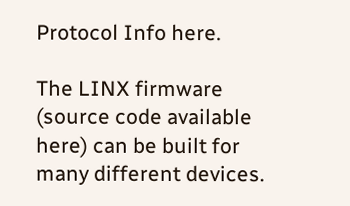Protocol Info here.

The LINX firmware (source code available here) can be built for many different devices.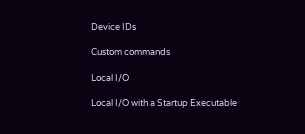Device IDs

Custom commands

Local I/O

Local I/O with a Startup Executable